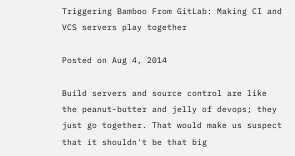Triggering Bamboo From GitLab: Making CI and VCS servers play together

Posted on Aug 4, 2014

Build servers and source control are like the peanut-butter and jelly of devops; they just go together. That would make us suspect that it shouldn't be that big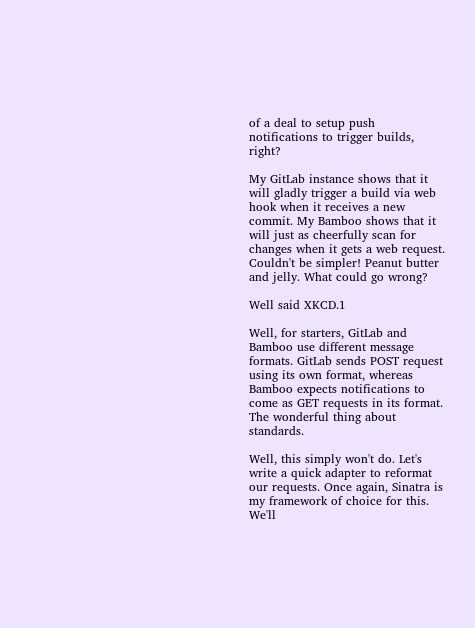of a deal to setup push notifications to trigger builds, right?

My GitLab instance shows that it will gladly trigger a build via web hook when it receives a new commit. My Bamboo shows that it will just as cheerfully scan for changes when it gets a web request. Couldn't be simpler! Peanut butter and jelly. What could go wrong?

Well said XKCD.1

Well, for starters, GitLab and Bamboo use different message formats. GitLab sends POST request using its own format, whereas Bamboo expects notifications to come as GET requests in its format. The wonderful thing about standards.

Well, this simply won't do. Let's write a quick adapter to reformat our requests. Once again, Sinatra is my framework of choice for this. We'll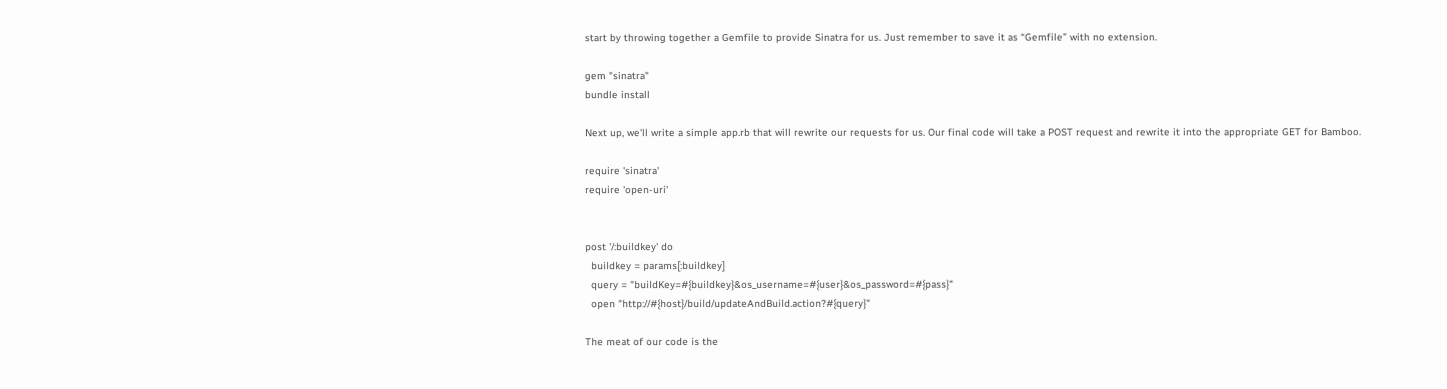start by throwing together a Gemfile to provide Sinatra for us. Just remember to save it as “Gemfile” with no extension.

gem "sinatra"
bundle install

Next up, we'll write a simple app.rb that will rewrite our requests for us. Our final code will take a POST request and rewrite it into the appropriate GET for Bamboo.

require 'sinatra'
require 'open-uri'


post '/:buildkey' do
  buildkey = params[:buildkey]
  query = "buildKey=#{buildkey}&os_username=#{user}&os_password=#{pass}"
  open "http://#{host}/build/updateAndBuild.action?#{query}"

The meat of our code is the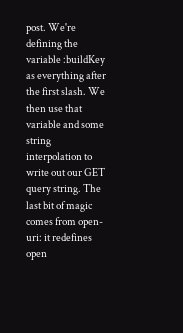post. We're defining the variable :buildKey as everything after the first slash. We then use that variable and some string interpolation to write out our GET query string. The last bit of magic comes from open-uri: it redefines open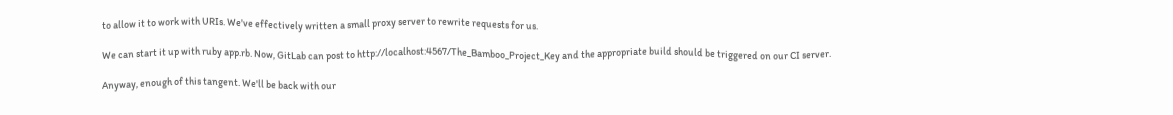to allow it to work with URIs. We've effectively written a small proxy server to rewrite requests for us.

We can start it up with ruby app.rb. Now, GitLab can post to http://localhost:4567/The_Bamboo_Project_Key and the appropriate build should be triggered on our CI server.

Anyway, enough of this tangent. We'll be back with our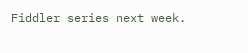Fiddler series next week.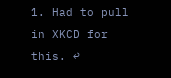1. Had to pull in XKCD for this. ↩